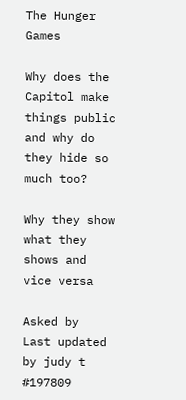The Hunger Games

Why does the Capitol make things public and why do they hide so much too?

Why they show what they shows and vice versa

Asked by
Last updated by judy t #197809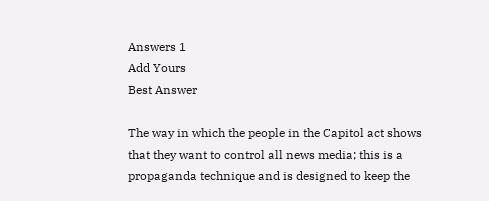Answers 1
Add Yours
Best Answer

The way in which the people in the Capitol act shows that they want to control all news media; this is a propaganda technique and is designed to keep the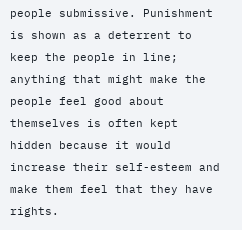people submissive. Punishment is shown as a deterrent to keep the people in line; anything that might make the people feel good about themselves is often kept hidden because it would increase their self-esteem and make them feel that they have rights.